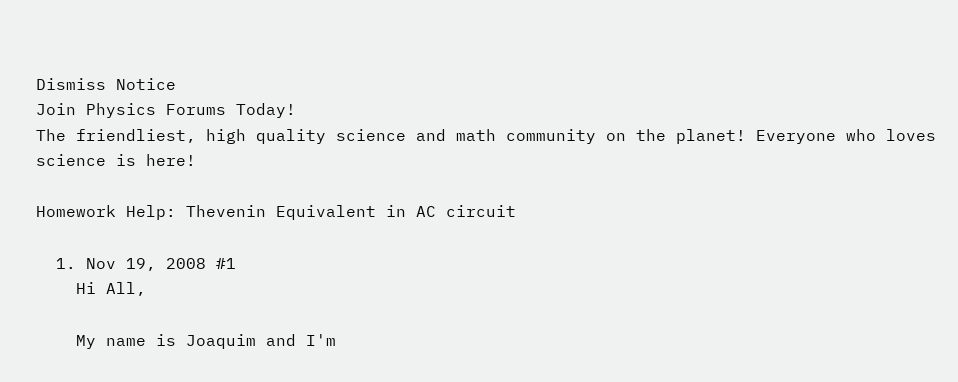Dismiss Notice
Join Physics Forums Today!
The friendliest, high quality science and math community on the planet! Everyone who loves science is here!

Homework Help: Thevenin Equivalent in AC circuit

  1. Nov 19, 2008 #1
    Hi All,

    My name is Joaquim and I'm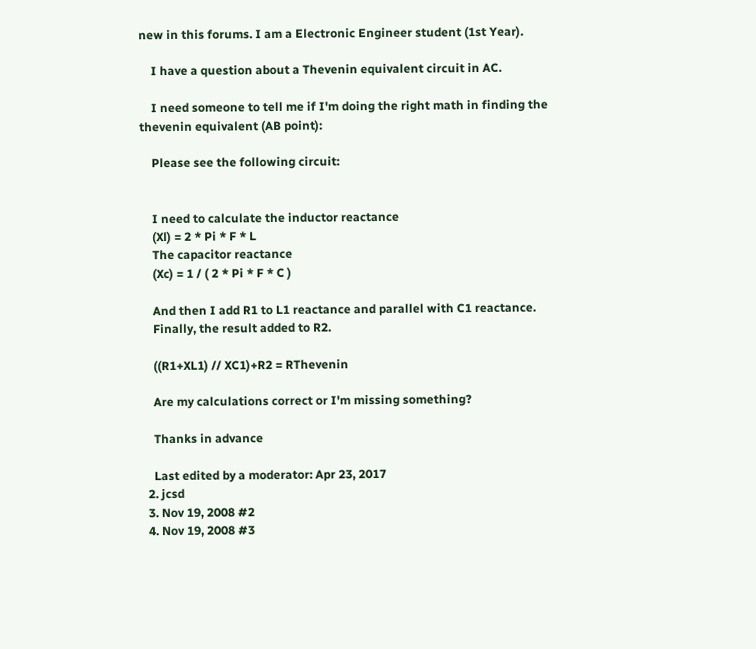new in this forums. I am a Electronic Engineer student (1st Year).

    I have a question about a Thevenin equivalent circuit in AC.

    I need someone to tell me if I'm doing the right math in finding the thevenin equivalent (AB point):

    Please see the following circuit:


    I need to calculate the inductor reactance
    (Xl) = 2 * Pi * F * L
    The capacitor reactance
    (Xc) = 1 / ( 2 * Pi * F * C )

    And then I add R1 to L1 reactance and parallel with C1 reactance.
    Finally, the result added to R2.

    ((R1+XL1) // XC1)+R2 = RThevenin

    Are my calculations correct or I'm missing something?

    Thanks in advance

    Last edited by a moderator: Apr 23, 2017
  2. jcsd
  3. Nov 19, 2008 #2
  4. Nov 19, 2008 #3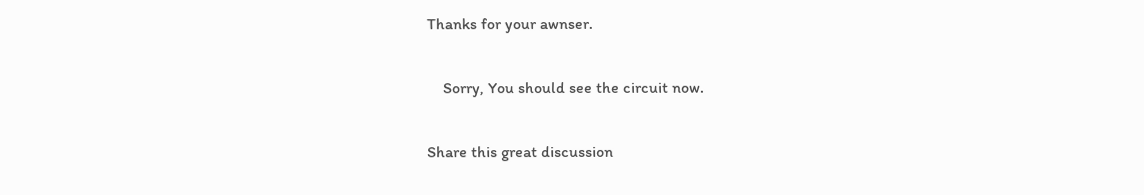Thanks for your awnser.

    Sorry, You should see the circuit now.

Share this great discussion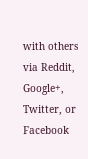with others via Reddit, Google+, Twitter, or Facebook